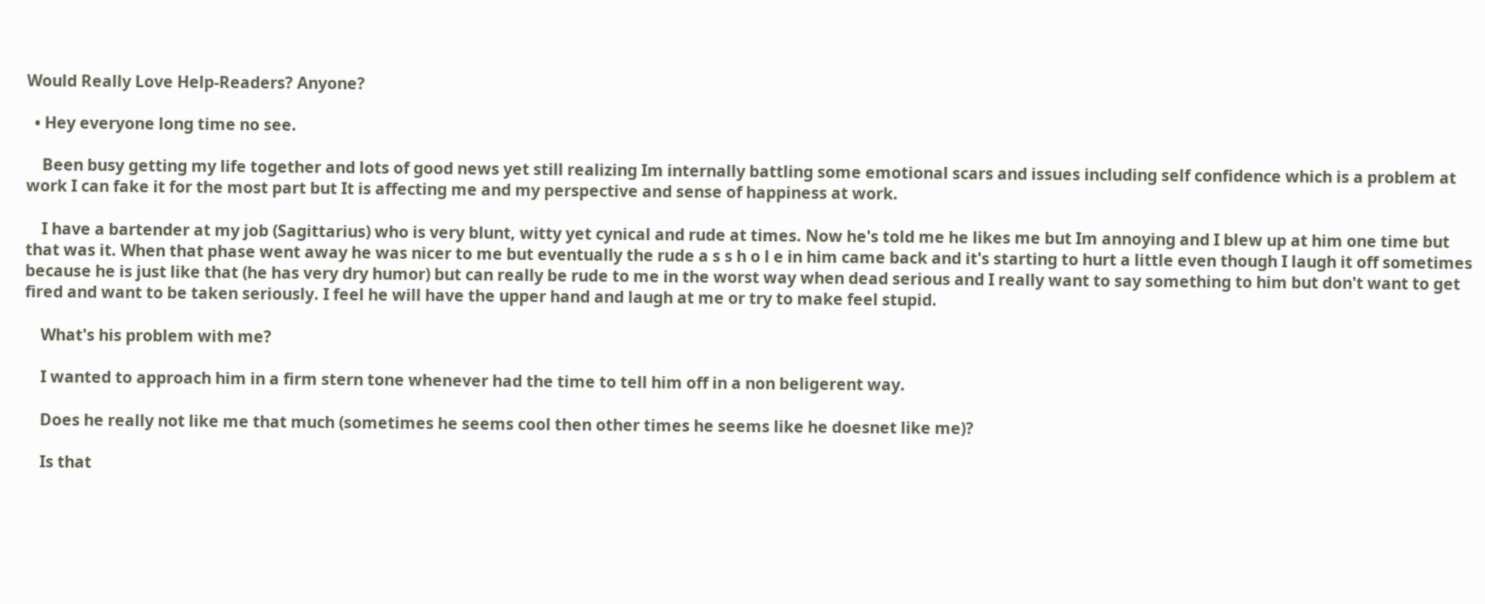Would Really Love Help-Readers? Anyone?

  • Hey everyone long time no see.

    Been busy getting my life together and lots of good news yet still realizing Im internally battling some emotional scars and issues including self confidence which is a problem at work I can fake it for the most part but It is affecting me and my perspective and sense of happiness at work.

    I have a bartender at my job (Sagittarius) who is very blunt, witty yet cynical and rude at times. Now he's told me he likes me but Im annoying and I blew up at him one time but that was it. When that phase went away he was nicer to me but eventually the rude a s s h o l e in him came back and it's starting to hurt a little even though I laugh it off sometimes because he is just like that (he has very dry humor) but can really be rude to me in the worst way when dead serious and I really want to say something to him but don't want to get fired and want to be taken seriously. I feel he will have the upper hand and laugh at me or try to make feel stupid.

    What's his problem with me?

    I wanted to approach him in a firm stern tone whenever had the time to tell him off in a non beligerent way.

    Does he really not like me that much (sometimes he seems cool then other times he seems like he doesnet like me)?

    Is that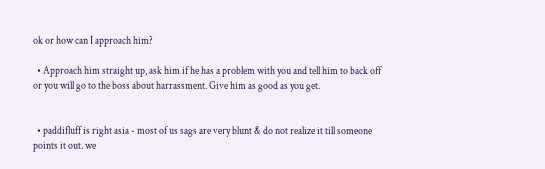ok or how can I approach him?

  • Approach him straight up, ask him if he has a problem with you and tell him to back off or you will go to the boss about harrassment. Give him as good as you get.


  • paddifluff is right asia - most of us sags are very blunt & do not realize it till someone points it out. we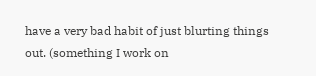have a very bad habit of just blurting things out. (something I work on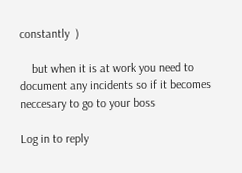constantly  )

    but when it is at work you need to document any incidents so if it becomes neccesary to go to your boss

Log in to reply